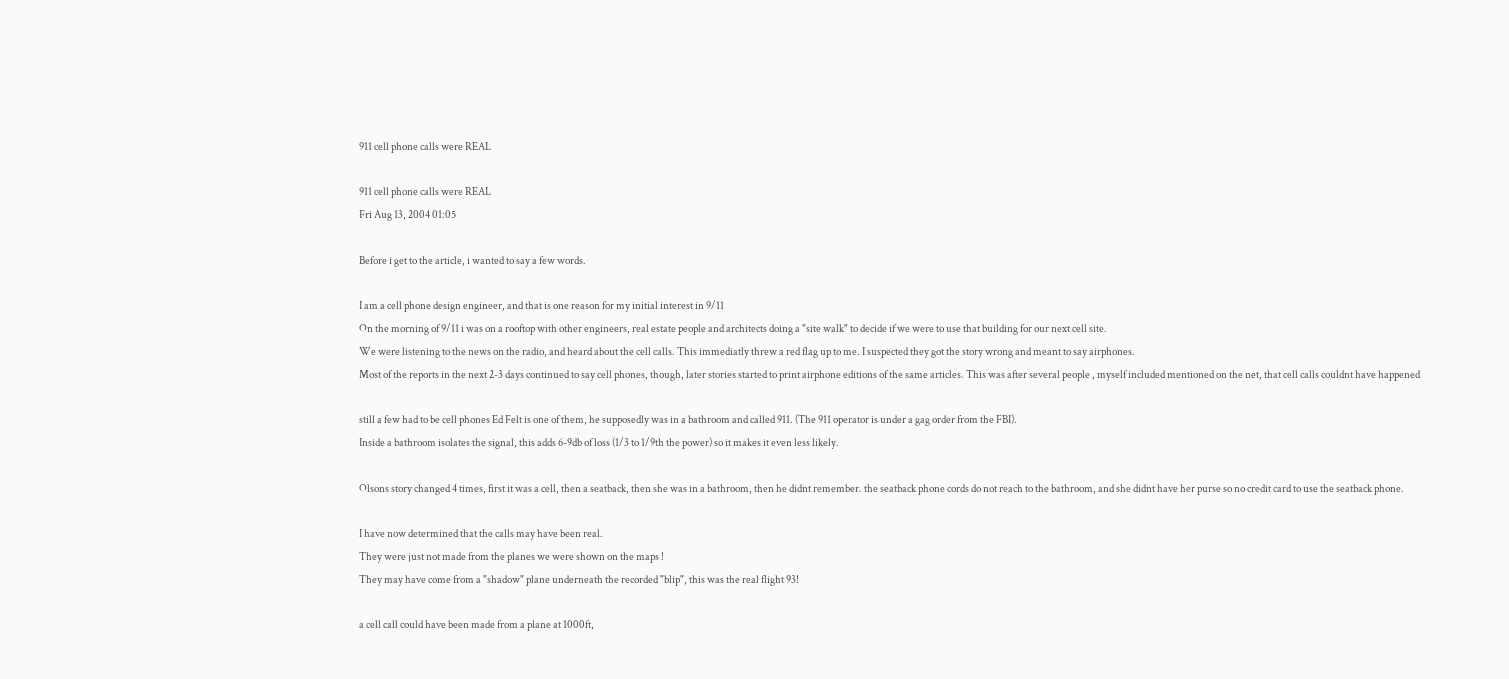911 cell phone calls were REAL

911 cell phone calls were REAL
Fri Aug 13, 2004 01:05

Before i get to the article, i wanted to say a few words.

I am a cell phone design engineer, and that is one reason for my initial interest in 9/11
On the morning of 9/11 i was on a rooftop with other engineers, real estate people and architects doing a "site walk" to decide if we were to use that building for our next cell site.
We were listening to the news on the radio, and heard about the cell calls. This immediatly threw a red flag up to me. I suspected they got the story wrong and meant to say airphones.
Most of the reports in the next 2-3 days continued to say cell phones, though, later stories started to print airphone editions of the same articles. This was after several people , myself included mentioned on the net, that cell calls couldnt have happened

still a few had to be cell phones Ed Felt is one of them, he supposedly was in a bathroom and called 911. (The 911 operator is under a gag order from the FBI).
Inside a bathroom isolates the signal, this adds 6-9db of loss (1/3 to 1/9th the power) so it makes it even less likely.

Olsons story changed 4 times, first it was a cell, then a seatback, then she was in a bathroom, then he didnt remember. the seatback phone cords do not reach to the bathroom, and she didnt have her purse so no credit card to use the seatback phone.

I have now determined that the calls may have been real.
They were just not made from the planes we were shown on the maps !
They may have come from a "shadow" plane underneath the recorded "blip", this was the real flight 93!

a cell call could have been made from a plane at 1000ft,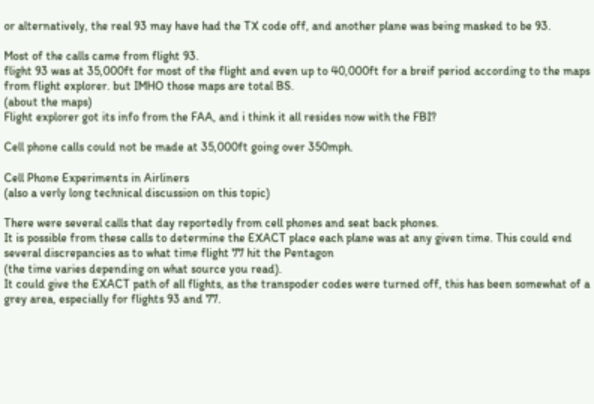or alternatively, the real 93 may have had the TX code off, and another plane was being masked to be 93.

Most of the calls came from flight 93.
flight 93 was at 35,000ft for most of the flight and even up to 40,000ft for a breif period according to the maps from flight explorer. but IMHO those maps are total BS.
(about the maps)
Flight explorer got its info from the FAA, and i think it all resides now with the FBI?

Cell phone calls could not be made at 35,000ft going over 350mph.

Cell Phone Experiments in Airliners
(also a verly long technical discussion on this topic)

There were several calls that day reportedly from cell phones and seat back phones.
It is possible from these calls to determine the EXACT place each plane was at any given time. This could end several discrepancies as to what time flight 77 hit the Pentagon
(the time varies depending on what source you read).
It could give the EXACT path of all flights, as the transpoder codes were turned off, this has been somewhat of a grey area, especially for flights 93 and 77.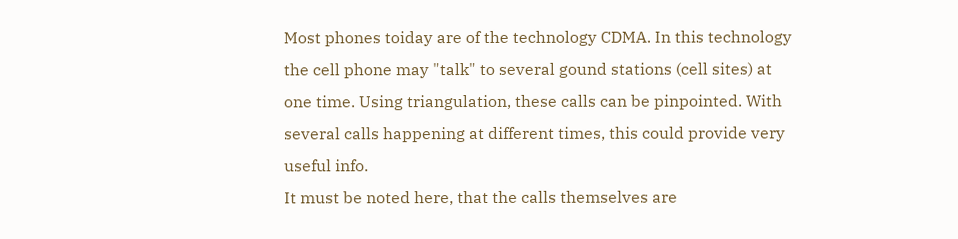Most phones toiday are of the technology CDMA. In this technology the cell phone may "talk" to several gound stations (cell sites) at one time. Using triangulation, these calls can be pinpointed. With several calls happening at different times, this could provide very useful info.
It must be noted here, that the calls themselves are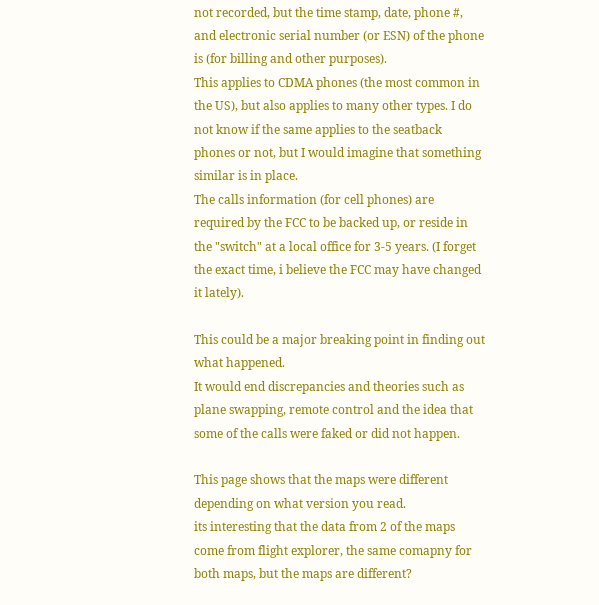not recorded, but the time stamp, date, phone #, and electronic serial number (or ESN) of the phone is (for billing and other purposes).
This applies to CDMA phones (the most common in the US), but also applies to many other types. I do not know if the same applies to the seatback phones or not, but I would imagine that something similar is in place.
The calls information (for cell phones) are required by the FCC to be backed up, or reside in the "switch" at a local office for 3-5 years. (I forget the exact time, i believe the FCC may have changed it lately).

This could be a major breaking point in finding out what happened.
It would end discrepancies and theories such as plane swapping, remote control and the idea that some of the calls were faked or did not happen.

This page shows that the maps were different depending on what version you read.
its interesting that the data from 2 of the maps come from flight explorer, the same comapny for both maps, but the maps are different?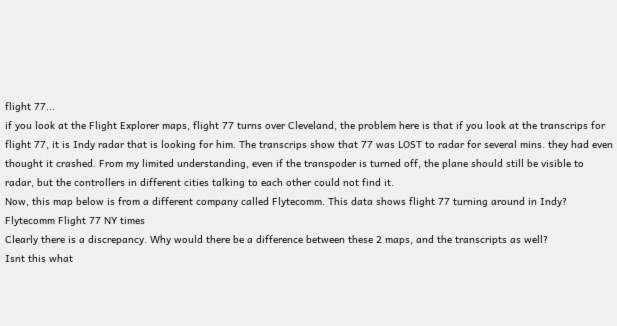flight 77...
if you look at the Flight Explorer maps, flight 77 turns over Cleveland, the problem here is that if you look at the transcrips for flight 77, it is Indy radar that is looking for him. The transcrips show that 77 was LOST to radar for several mins. they had even thought it crashed. From my limited understanding, even if the transpoder is turned off, the plane should still be visible to radar, but the controllers in different cities talking to each other could not find it.
Now, this map below is from a different company called Flytecomm. This data shows flight 77 turning around in Indy?
Flytecomm Flight 77 NY times
Clearly there is a discrepancy. Why would there be a difference between these 2 maps, and the transcripts as well?
Isnt this what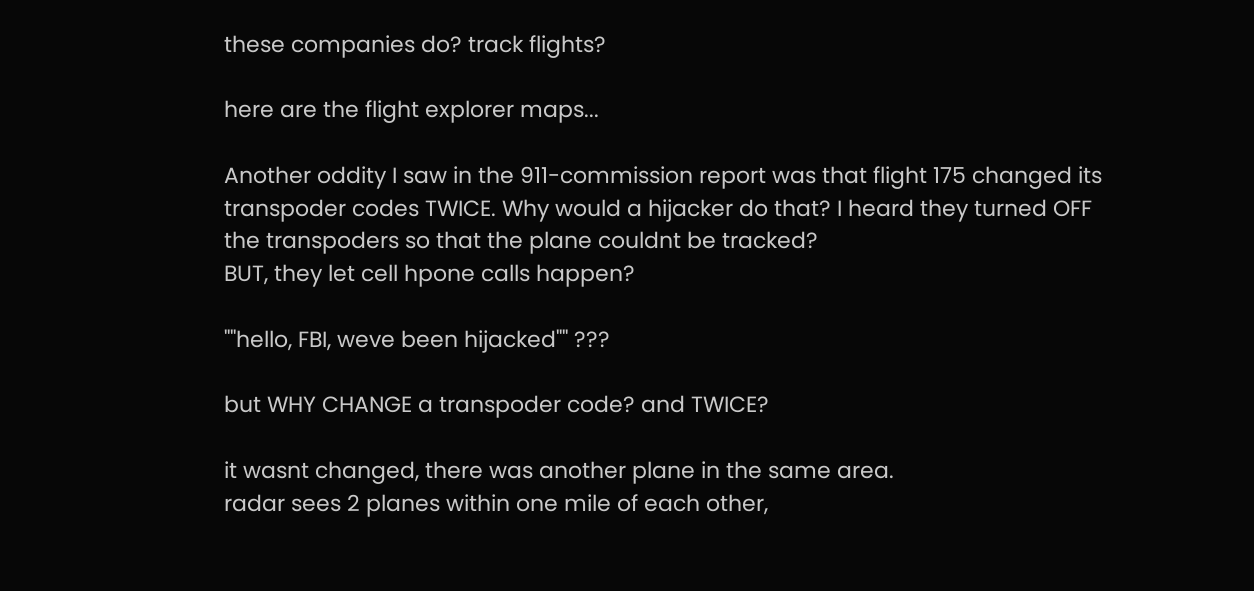these companies do? track flights?

here are the flight explorer maps...

Another oddity I saw in the 911-commission report was that flight 175 changed its transpoder codes TWICE. Why would a hijacker do that? I heard they turned OFF the transpoders so that the plane couldnt be tracked?
BUT, they let cell hpone calls happen?

""hello, FBI, weve been hijacked"" ???

but WHY CHANGE a transpoder code? and TWICE?

it wasnt changed, there was another plane in the same area.
radar sees 2 planes within one mile of each other,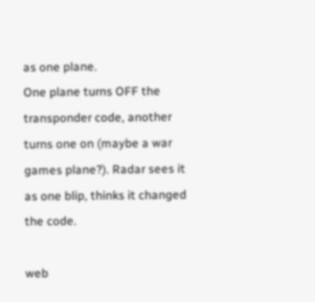as one plane.
One plane turns OFF the transponder code, another turns one on (maybe a war games plane?). Radar sees it as one blip, thinks it changed the code.

web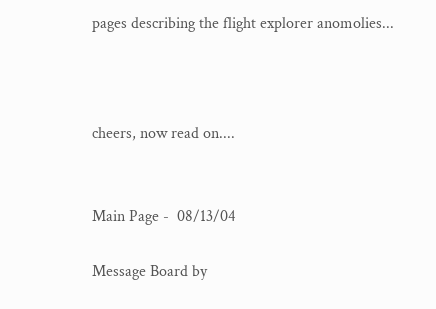pages describing the flight explorer anomolies...



cheers, now read on....


Main Page -  08/13/04

Message Board by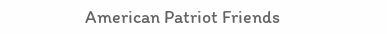American Patriot Friends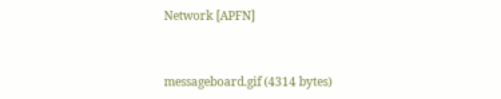Network [APFN]


messageboard.gif (4314 bytes)